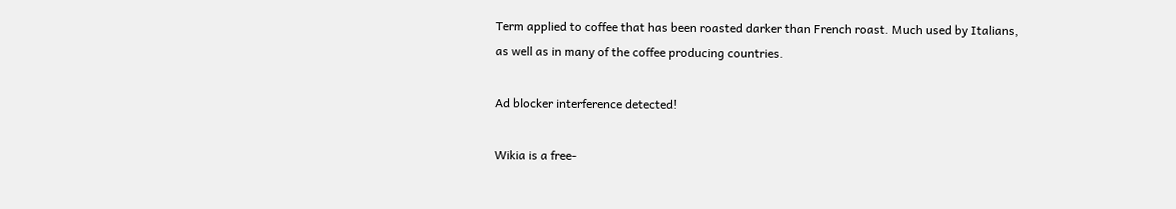Term applied to coffee that has been roasted darker than French roast. Much used by Italians, as well as in many of the coffee producing countries.

Ad blocker interference detected!

Wikia is a free-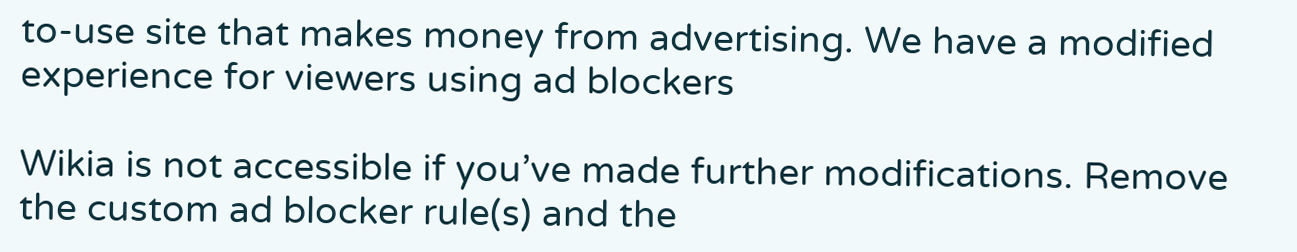to-use site that makes money from advertising. We have a modified experience for viewers using ad blockers

Wikia is not accessible if you’ve made further modifications. Remove the custom ad blocker rule(s) and the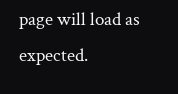page will load as expected.